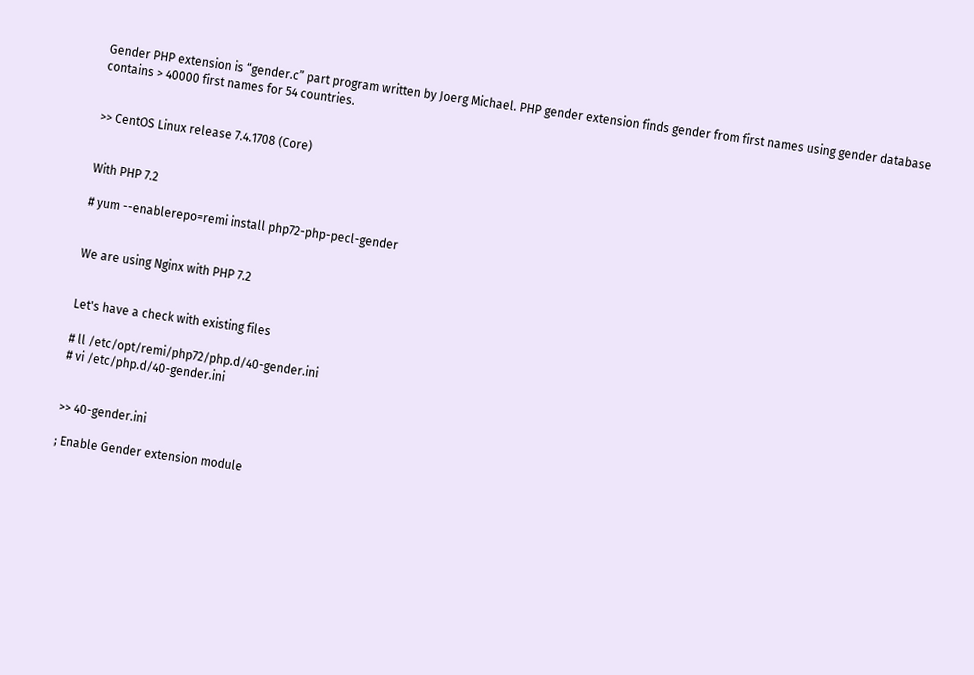Gender PHP extension is “gender.c” part program written by Joerg Michael. PHP gender extension finds gender from first names using gender database contains > 40000 first names for 54 countries.


>> CentOS Linux release 7.4.1708 (Core)


With PHP 7.2

# yum --enablerepo=remi install php72-php-pecl-gender


We are using Nginx with PHP 7.2


Let's have a check with existing files

# ll /etc/opt/remi/php72/php.d/40-gender.ini
# vi /etc/php.d/40-gender.ini


>> 40-gender.ini

; Enable Gender extension module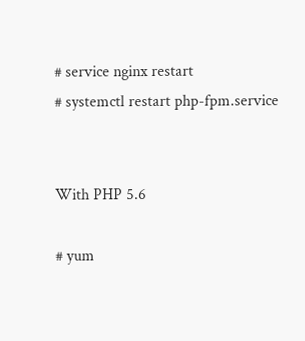# service nginx restart
# systemctl restart php-fpm.service


With PHP 5.6

# yum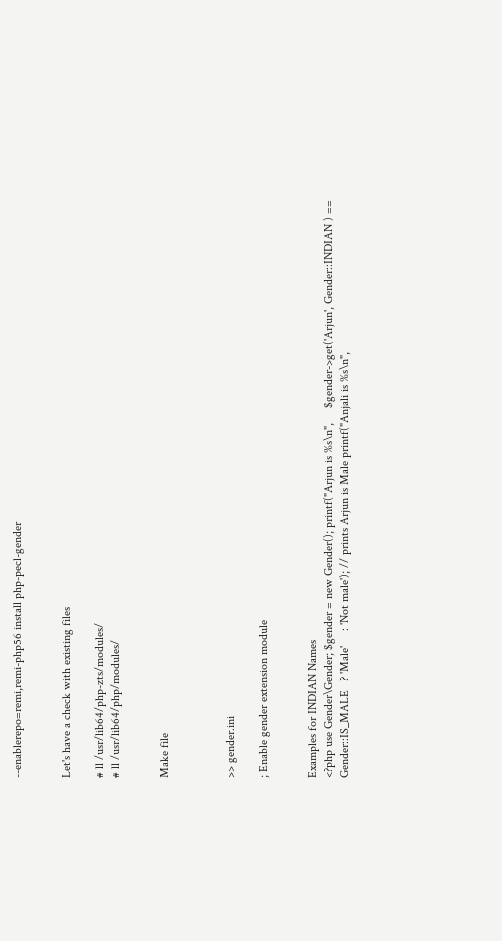--enablerepo=remi,remi-php56 install php-pecl-gender


Let's have a check with existing files

# ll /usr/lib64/php-zts/modules/
# ll /usr/lib64/php/modules/


Make file



>> gender.ini

; Enable gender extension module


Examples for INDIAN Names
<?php use Gender\Gender; $gender = new Gender(); printf("Arjun is %s\n",     $gender->get('Arjun', Gender::INDIAN ) == Gender::IS_MALE   ? 'Male'     : 'Not male'); // prints Arjun is Male printf("Anjali is %s\n",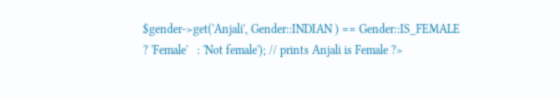$gender->get('Anjali', Gender::INDIAN ) == Gender::IS_FEMALE     ? 'Female'   : 'Not female'); // prints Anjali is Female ?>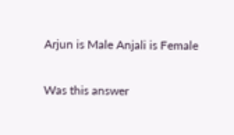Arjun is Male Anjali is Female


Was this answer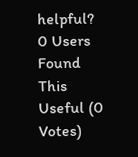helpful? 0 Users Found This Useful (0 Votes)